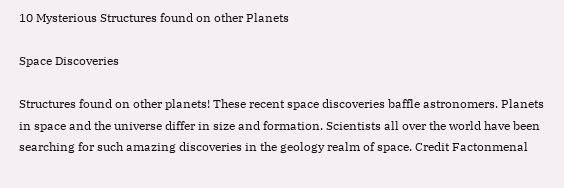10 Mysterious Structures found on other Planets

Space Discoveries

Structures found on other planets! These recent space discoveries baffle astronomers. Planets in space and the universe differ in size and formation. Scientists all over the world have been searching for such amazing discoveries in the geology realm of space. Credit Factonmenal